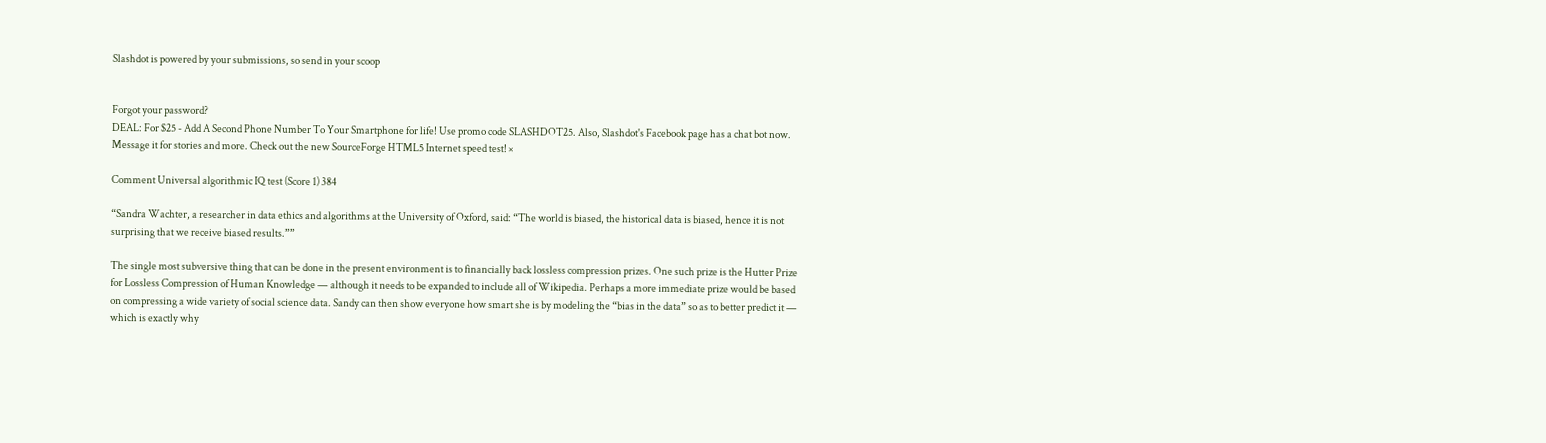Slashdot is powered by your submissions, so send in your scoop


Forgot your password?
DEAL: For $25 - Add A Second Phone Number To Your Smartphone for life! Use promo code SLASHDOT25. Also, Slashdot's Facebook page has a chat bot now. Message it for stories and more. Check out the new SourceForge HTML5 Internet speed test! ×

Comment Universal algorithmic IQ test (Score 1) 384

“Sandra Wachter, a researcher in data ethics and algorithms at the University of Oxford, said: “The world is biased, the historical data is biased, hence it is not surprising that we receive biased results.””

The single most subversive thing that can be done in the present environment is to financially back lossless compression prizes. One such prize is the Hutter Prize for Lossless Compression of Human Knowledge — although it needs to be expanded to include all of Wikipedia. Perhaps a more immediate prize would be based on compressing a wide variety of social science data. Sandy can then show everyone how smart she is by modeling the “bias in the data” so as to better predict it — which is exactly why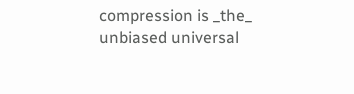compression is _the_ unbiased universal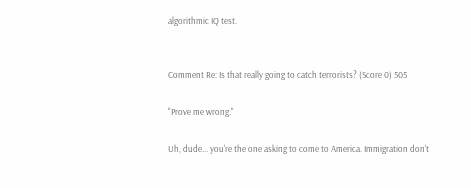algorithmic IQ test.


Comment Re: Is that really going to catch terrorists? (Score 0) 505

"Prove me wrong."

Uh, dude... you're the one asking to come to America. Immigration don't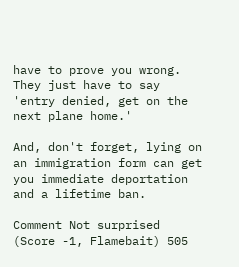have to prove you wrong. They just have to say 'entry denied, get on the next plane home.'

And, don't forget, lying on an immigration form can get you immediate deportation and a lifetime ban.

Comment Not surprised (Score -1, Flamebait) 505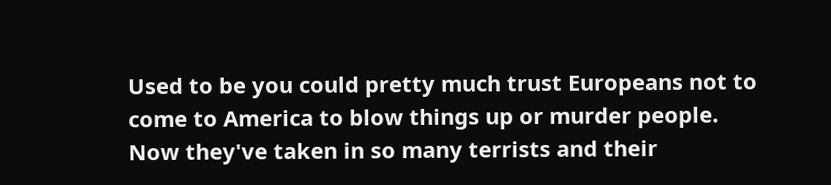Used to be you could pretty much trust Europeans not to come to America to blow things up or murder people. Now they've taken in so many terrists and their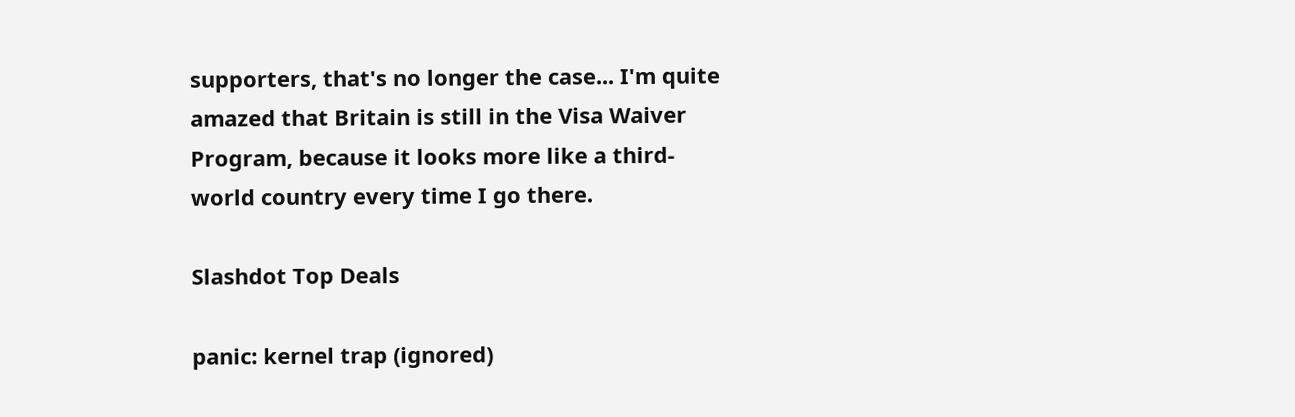supporters, that's no longer the case... I'm quite amazed that Britain is still in the Visa Waiver Program, because it looks more like a third-world country every time I go there.

Slashdot Top Deals

panic: kernel trap (ignored)